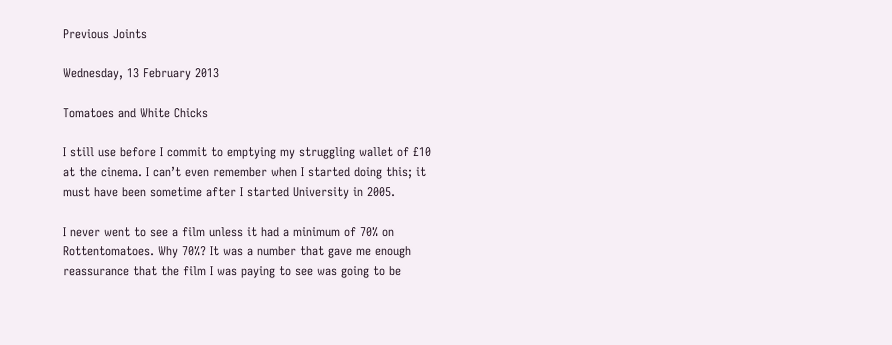Previous Joints

Wednesday, 13 February 2013

Tomatoes and White Chicks

I still use before I commit to emptying my struggling wallet of £10 at the cinema. I can’t even remember when I started doing this; it must have been sometime after I started University in 2005.

I never went to see a film unless it had a minimum of 70% on Rottentomatoes. Why 70%? It was a number that gave me enough reassurance that the film I was paying to see was going to be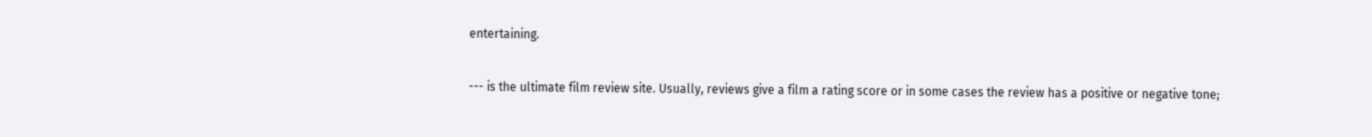entertaining.

--- is the ultimate film review site. Usually, reviews give a film a rating score or in some cases the review has a positive or negative tone;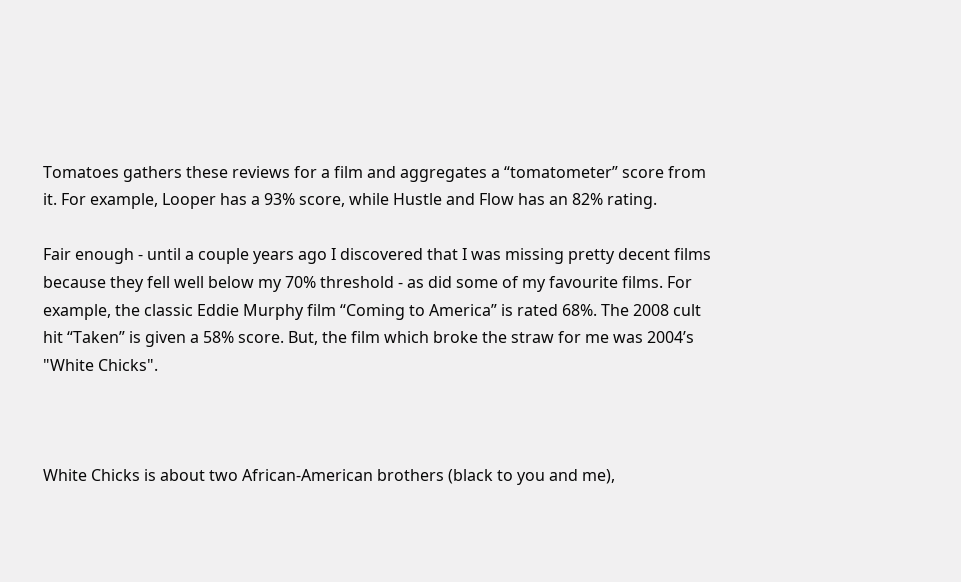Tomatoes gathers these reviews for a film and aggregates a “tomatometer” score from it. For example, Looper has a 93% score, while Hustle and Flow has an 82% rating.

Fair enough - until a couple years ago I discovered that I was missing pretty decent films because they fell well below my 70% threshold - as did some of my favourite films. For example, the classic Eddie Murphy film “Coming to America” is rated 68%. The 2008 cult hit “Taken” is given a 58% score. But, the film which broke the straw for me was 2004’s "White Chicks".



White Chicks is about two African-American brothers (black to you and me),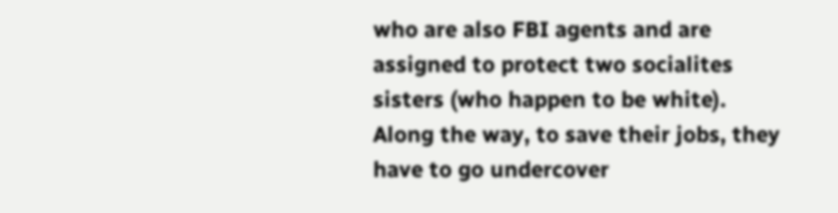who are also FBI agents and are assigned to protect two socialites sisters (who happen to be white). Along the way, to save their jobs, they have to go undercover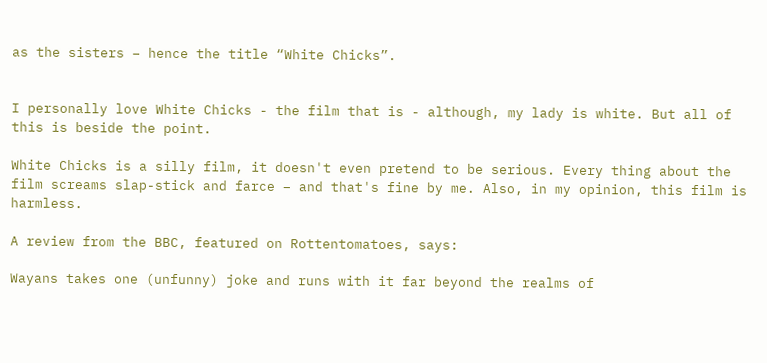as the sisters – hence the title “White Chicks”.


I personally love White Chicks - the film that is - although, my lady is white. But all of this is beside the point.

White Chicks is a silly film, it doesn't even pretend to be serious. Every thing about the film screams slap-stick and farce – and that's fine by me. Also, in my opinion, this film is harmless.

A review from the BBC, featured on Rottentomatoes, says:

Wayans takes one (unfunny) joke and runs with it far beyond the realms of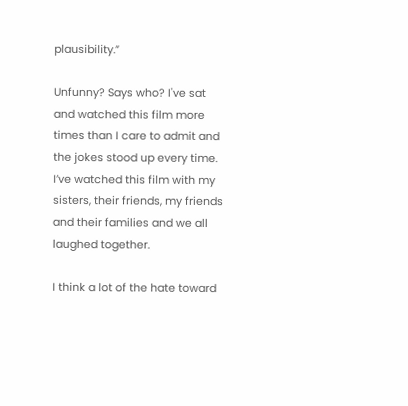plausibility.”

Unfunny? Says who? I've sat and watched this film more times than I care to admit and the jokes stood up every time. I’ve watched this film with my sisters, their friends, my friends and their families and we all laughed together.

I think a lot of the hate toward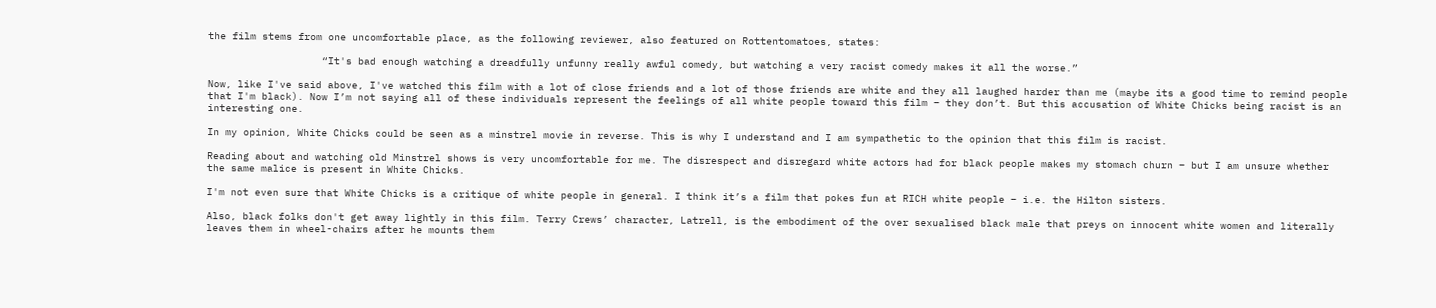the film stems from one uncomfortable place, as the following reviewer, also featured on Rottentomatoes, states:

                   “It's bad enough watching a dreadfully unfunny really awful comedy, but watching a very racist comedy makes it all the worse.”

Now, like I've said above, I've watched this film with a lot of close friends and a lot of those friends are white and they all laughed harder than me (maybe its a good time to remind people that I'm black). Now I’m not saying all of these individuals represent the feelings of all white people toward this film – they don’t. But this accusation of White Chicks being racist is an interesting one.

In my opinion, White Chicks could be seen as a minstrel movie in reverse. This is why I understand and I am sympathetic to the opinion that this film is racist.

Reading about and watching old Minstrel shows is very uncomfortable for me. The disrespect and disregard white actors had for black people makes my stomach churn – but I am unsure whether the same malice is present in White Chicks.

I'm not even sure that White Chicks is a critique of white people in general. I think it’s a film that pokes fun at RICH white people – i.e. the Hilton sisters.

Also, black folks don't get away lightly in this film. Terry Crews’ character, Latrell, is the embodiment of the over sexualised black male that preys on innocent white women and literally leaves them in wheel-chairs after he mounts them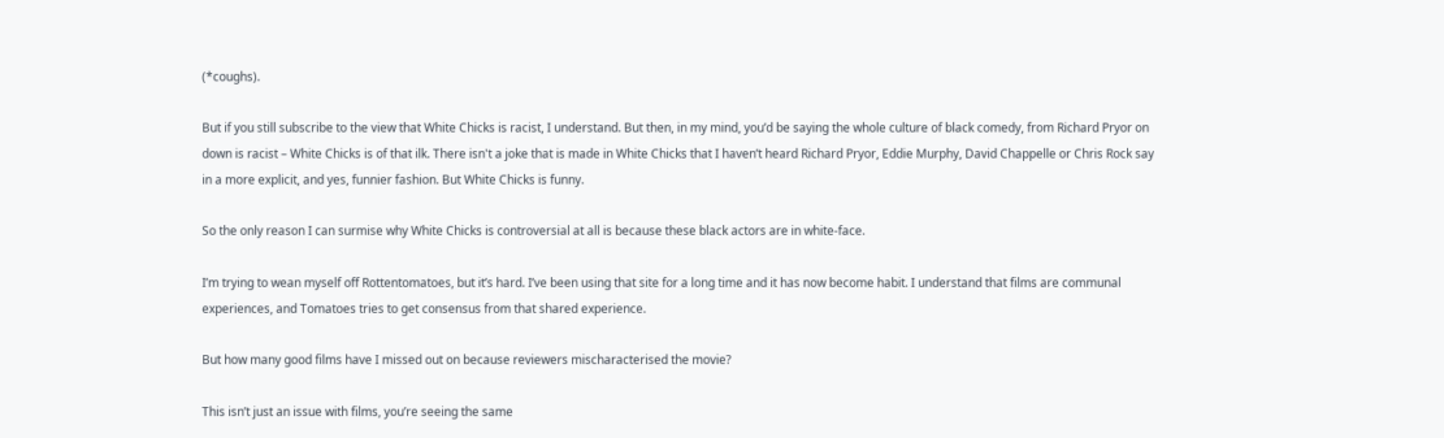(*coughs).

But if you still subscribe to the view that White Chicks is racist, I understand. But then, in my mind, you’d be saying the whole culture of black comedy, from Richard Pryor on down is racist – White Chicks is of that ilk. There isn't a joke that is made in White Chicks that I haven’t heard Richard Pryor, Eddie Murphy, David Chappelle or Chris Rock say in a more explicit, and yes, funnier fashion. But White Chicks is funny.

So the only reason I can surmise why White Chicks is controversial at all is because these black actors are in white-face.

I’m trying to wean myself off Rottentomatoes, but it’s hard. I’ve been using that site for a long time and it has now become habit. I understand that films are communal experiences, and Tomatoes tries to get consensus from that shared experience.

But how many good films have I missed out on because reviewers mischaracterised the movie?

This isn’t just an issue with films, you’re seeing the same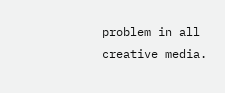problem in all creative media.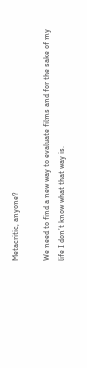Metacritic, anyone?

We need to find a new way to evaluate films and for the sake of my life I don’t know what that way is.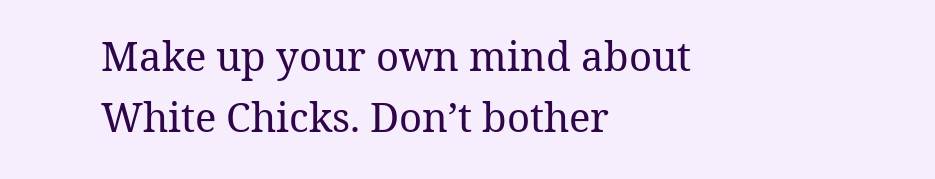Make up your own mind about White Chicks. Don’t bother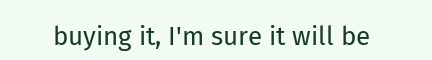buying it, I'm sure it will be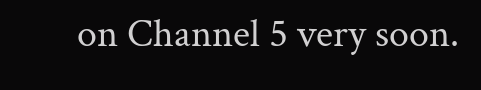on Channel 5 very soon.